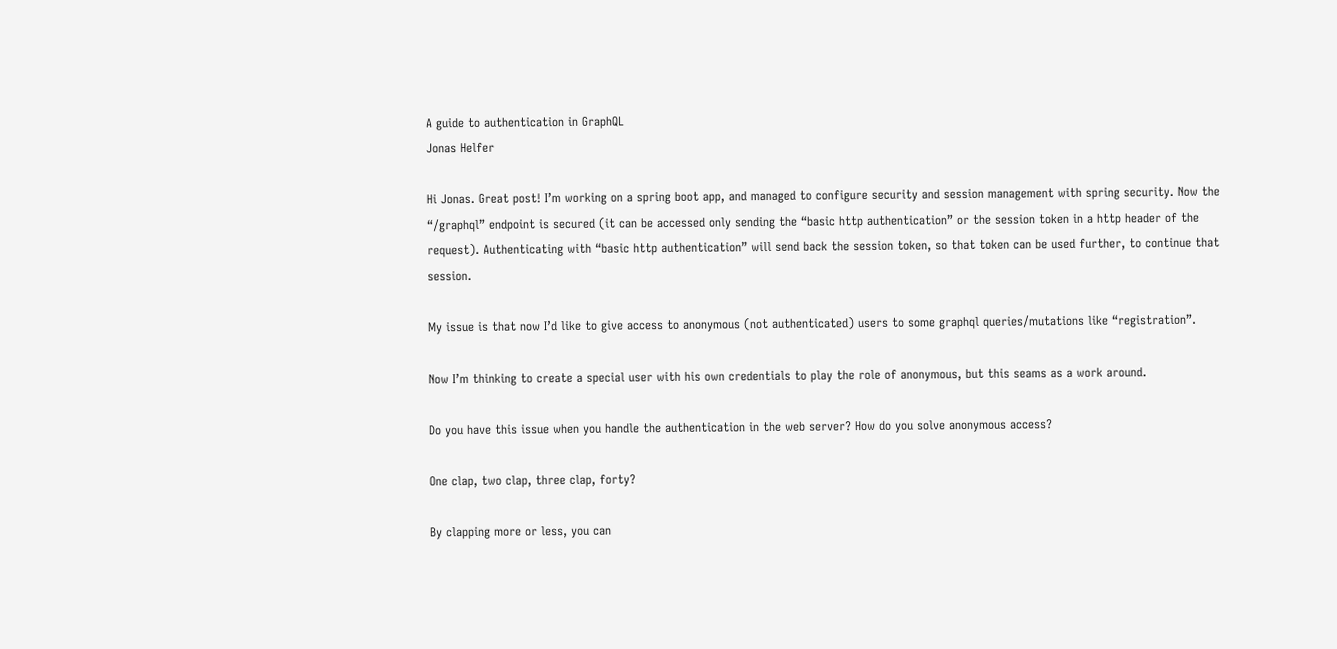A guide to authentication in GraphQL
Jonas Helfer

Hi Jonas. Great post! I’m working on a spring boot app, and managed to configure security and session management with spring security. Now the “/graphql” endpoint is secured (it can be accessed only sending the “basic http authentication” or the session token in a http header of the request). Authenticating with “basic http authentication” will send back the session token, so that token can be used further, to continue that session.

My issue is that now I’d like to give access to anonymous (not authenticated) users to some graphql queries/mutations like “registration”.

Now I’m thinking to create a special user with his own credentials to play the role of anonymous, but this seams as a work around.

Do you have this issue when you handle the authentication in the web server? How do you solve anonymous access?

One clap, two clap, three clap, forty?

By clapping more or less, you can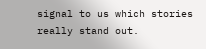signal to us which stories really stand out.